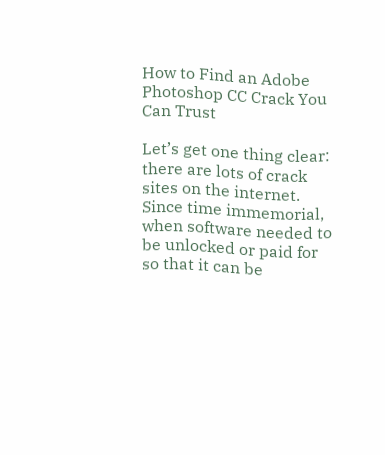How to Find an Adobe Photoshop CC Crack You Can Trust

Let’s get one thing clear: there are lots of crack sites on the internet. Since time immemorial, when software needed to be unlocked or paid for so that it can be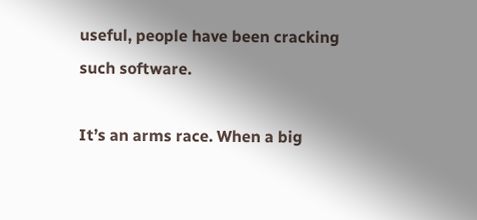useful, people have been cracking such software.

It’s an arms race. When a big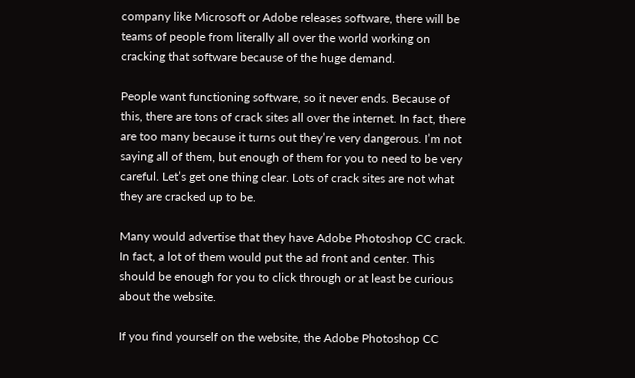company like Microsoft or Adobe releases software, there will be teams of people from literally all over the world working on cracking that software because of the huge demand.

People want functioning software, so it never ends. Because of this, there are tons of crack sites all over the internet. In fact, there are too many because it turns out they’re very dangerous. I’m not saying all of them, but enough of them for you to need to be very careful. Let’s get one thing clear. Lots of crack sites are not what they are cracked up to be.

Many would advertise that they have Adobe Photoshop CC crack. In fact, a lot of them would put the ad front and center. This should be enough for you to click through or at least be curious about the website.

If you find yourself on the website, the Adobe Photoshop CC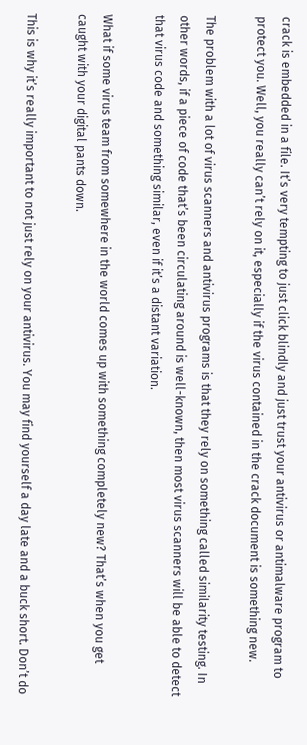crack is embedded in a file. It’s very tempting to just click blindly and just trust your antivirus or antimalware program to protect you. Well, you really can’t rely on it, especially if the virus contained in the crack document is something new.

The problem with a lot of virus scanners and antivirus programs is that they rely on something called similarity testing. In other words, if a piece of code that’s been circulating around is well-known, then most virus scanners will be able to detect that virus code and something similar, even if it’s a distant variation.

What if some virus team from somewhere in the world comes up with something completely new? That’s when you get caught with your digital pants down.

This is why it’s really important to not just rely on your antivirus. You may find yourself a day late and a buck short. Don’t do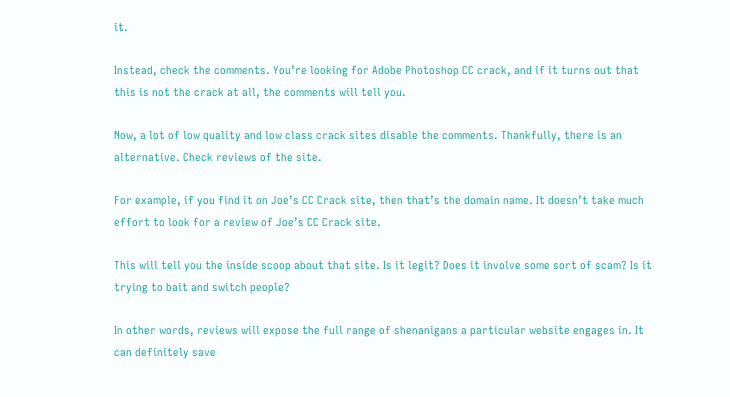it.

Instead, check the comments. You’re looking for Adobe Photoshop CC crack, and if it turns out that this is not the crack at all, the comments will tell you.

Now, a lot of low quality and low class crack sites disable the comments. Thankfully, there is an alternative. Check reviews of the site.

For example, if you find it on Joe’s CC Crack site, then that’s the domain name. It doesn’t take much effort to look for a review of Joe’s CC Crack site.

This will tell you the inside scoop about that site. Is it legit? Does it involve some sort of scam? Is it trying to bait and switch people?

In other words, reviews will expose the full range of shenanigans a particular website engages in. It can definitely save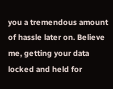you a tremendous amount of hassle later on. Believe me, getting your data locked and held for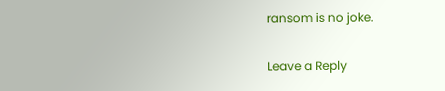ransom is no joke.

Leave a Reply